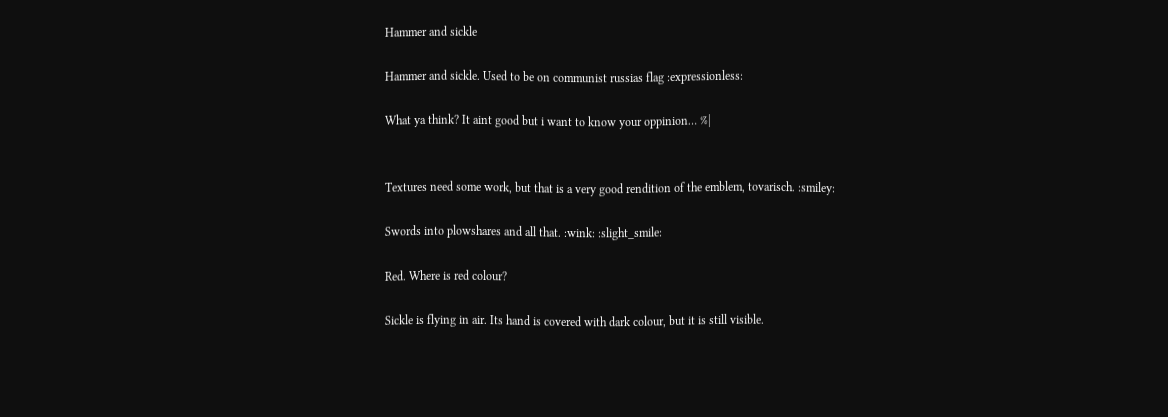Hammer and sickle

Hammer and sickle. Used to be on communist russias flag :expressionless:

What ya think? It aint good but i want to know your oppinion… %|


Textures need some work, but that is a very good rendition of the emblem, tovarisch. :smiley:

Swords into plowshares and all that. :wink: :slight_smile:

Red. Where is red colour?

Sickle is flying in air. Its hand is covered with dark colour, but it is still visible.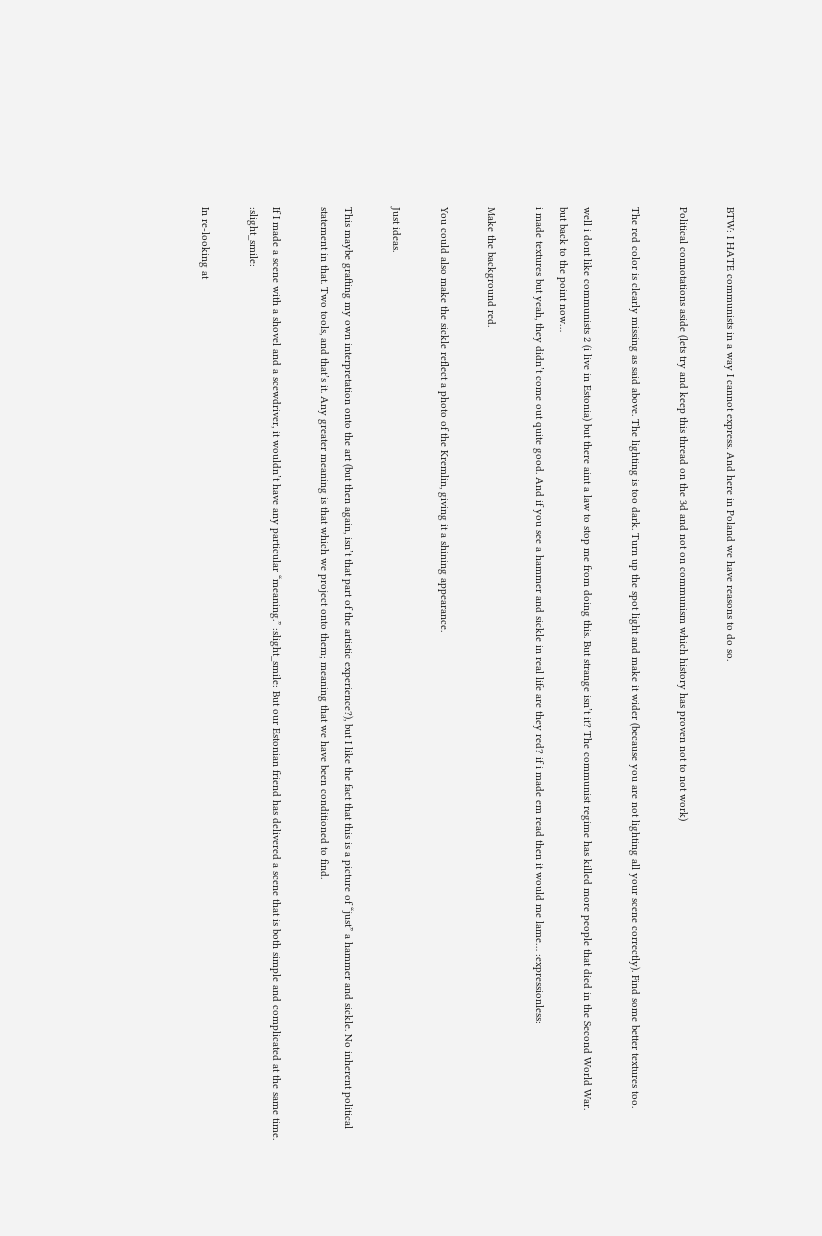BTW: I HATE communists in a way I cannot express. And here in Poland we have reasons to do so.

Political connotations aside (lets try and keep this thread on the 3d and not on communism which history has proven not to not work)

The red color is clearly missing as said above. The lighting is too dark. Turn up the spot light and make it wider (because you are not lighting all your scene correctly). Find some better textures too.

well i dont like communists 2 (i live in Estonia) but there aint a law to stop me from doing this. But strange isn’t it? The communist regime has killed more people that died in the Second World War.
but back to the point now…
i made textures but yeah, they didn’t come out quite good. And if you see a hammer and sickle in real life are they red? if i made em read then it would me lame… :expressionless:

Make the background red.

You could also make the sickle reflect a photo of the Kremlin, giving it a shining appearance.

Just ideas.

This maybe grafting my own interpretation onto the art (but then again, isn’t that part of the artistic experience?), but I like the fact that this is a picture of “just” a hammer and sickle. No inherent political statement in that. Two tools, and that’s it. Any greater meaning is that which we project onto them; meaning that we have been conditioned to find.

If I made a scene with a shovel and a scewdriver, it wouldn’t have any particular “meaning.” :slight_smile: But our Estonian friend has delivered a scene that is both simple and complicated at the same time. :slight_smile:

In re-looking at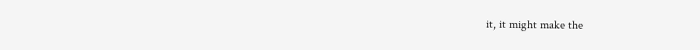it, it might make the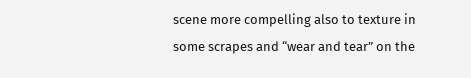scene more compelling also to texture in some scrapes and “wear and tear” on the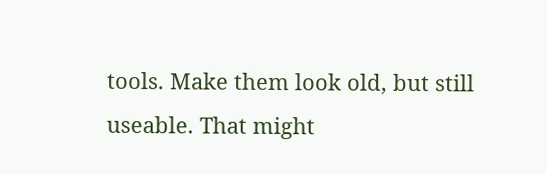tools. Make them look old, but still useable. That might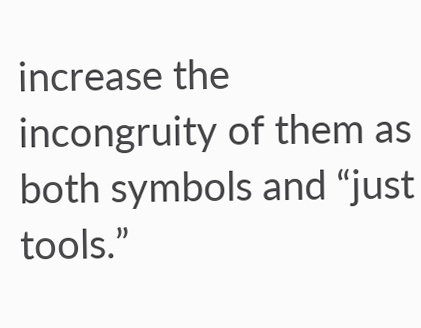increase the incongruity of them as both symbols and “just tools.”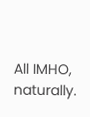All IMHO, naturally.